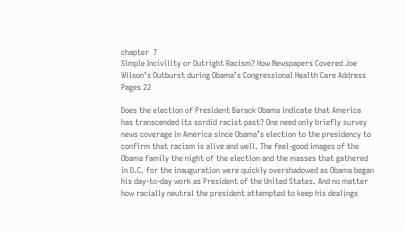chapter  7
Simple Incivility or Outright Racism? How Newspapers Covered Joe Wilson’s Outburst during Obama’s Congressional Health Care Address
Pages 22

Does the election of President Barack Obama indicate that America has transcended its sordid racist past? One need only briefly survey news coverage in America since Obama’s election to the presidency to confirm that racism is alive and well. The feel-good images of the Obama family the night of the election and the masses that gathered in D.C. for the inauguration were quickly overshadowed as Obama began his day-to-day work as President of the United States. And no matter how racially neutral the president attempted to keep his dealings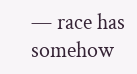— race has somehow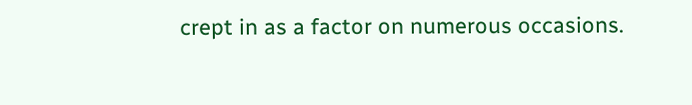crept in as a factor on numerous occasions.